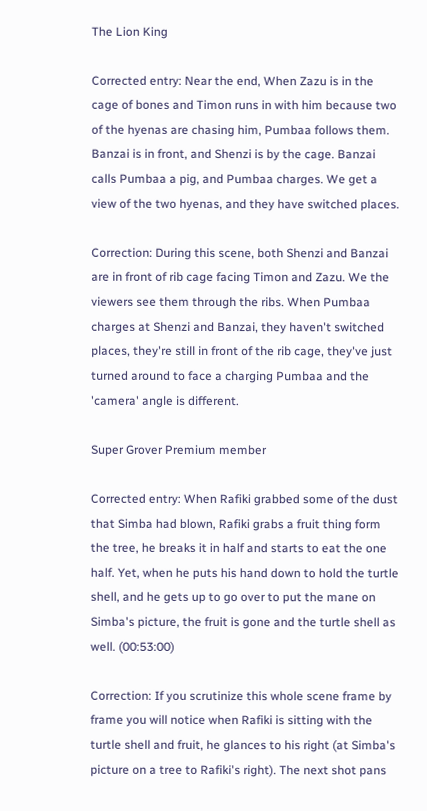The Lion King

Corrected entry: Near the end, When Zazu is in the cage of bones and Timon runs in with him because two of the hyenas are chasing him, Pumbaa follows them. Banzai is in front, and Shenzi is by the cage. Banzai calls Pumbaa a pig, and Pumbaa charges. We get a view of the two hyenas, and they have switched places.

Correction: During this scene, both Shenzi and Banzai are in front of rib cage facing Timon and Zazu. We the viewers see them through the ribs. When Pumbaa charges at Shenzi and Banzai, they haven't switched places, they're still in front of the rib cage, they've just turned around to face a charging Pumbaa and the 'camera' angle is different.

Super Grover Premium member

Corrected entry: When Rafiki grabbed some of the dust that Simba had blown, Rafiki grabs a fruit thing form the tree, he breaks it in half and starts to eat the one half. Yet, when he puts his hand down to hold the turtle shell, and he gets up to go over to put the mane on Simba's picture, the fruit is gone and the turtle shell as well. (00:53:00)

Correction: If you scrutinize this whole scene frame by frame you will notice when Rafiki is sitting with the turtle shell and fruit, he glances to his right (at Simba's picture on a tree to Rafiki's right). The next shot pans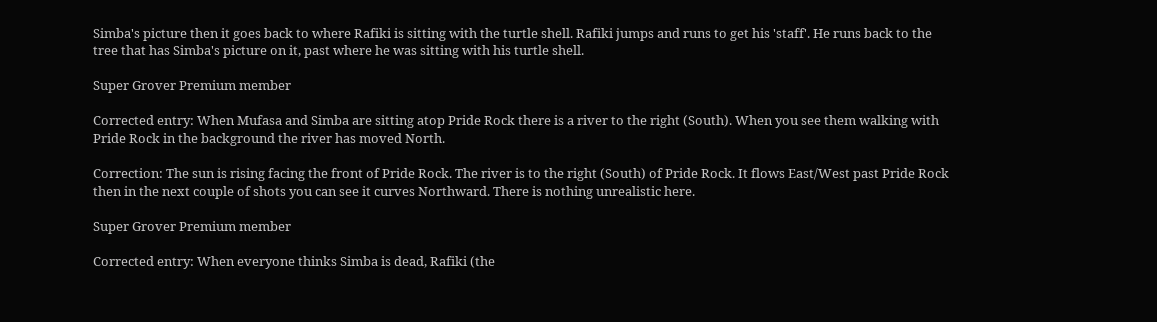Simba's picture then it goes back to where Rafiki is sitting with the turtle shell. Rafiki jumps and runs to get his 'staff'. He runs back to the tree that has Simba's picture on it, past where he was sitting with his turtle shell.

Super Grover Premium member

Corrected entry: When Mufasa and Simba are sitting atop Pride Rock there is a river to the right (South). When you see them walking with Pride Rock in the background the river has moved North.

Correction: The sun is rising facing the front of Pride Rock. The river is to the right (South) of Pride Rock. It flows East/West past Pride Rock then in the next couple of shots you can see it curves Northward. There is nothing unrealistic here.

Super Grover Premium member

Corrected entry: When everyone thinks Simba is dead, Rafiki (the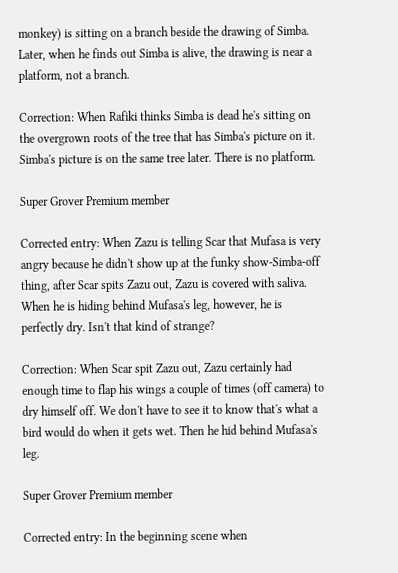monkey) is sitting on a branch beside the drawing of Simba. Later, when he finds out Simba is alive, the drawing is near a platform, not a branch.

Correction: When Rafiki thinks Simba is dead he's sitting on the overgrown roots of the tree that has Simba's picture on it. Simba's picture is on the same tree later. There is no platform.

Super Grover Premium member

Corrected entry: When Zazu is telling Scar that Mufasa is very angry because he didn't show up at the funky show-Simba-off thing, after Scar spits Zazu out, Zazu is covered with saliva. When he is hiding behind Mufasa's leg, however, he is perfectly dry. Isn't that kind of strange?

Correction: When Scar spit Zazu out, Zazu certainly had enough time to flap his wings a couple of times (off camera) to dry himself off. We don't have to see it to know that's what a bird would do when it gets wet. Then he hid behind Mufasa's leg.

Super Grover Premium member

Corrected entry: In the beginning scene when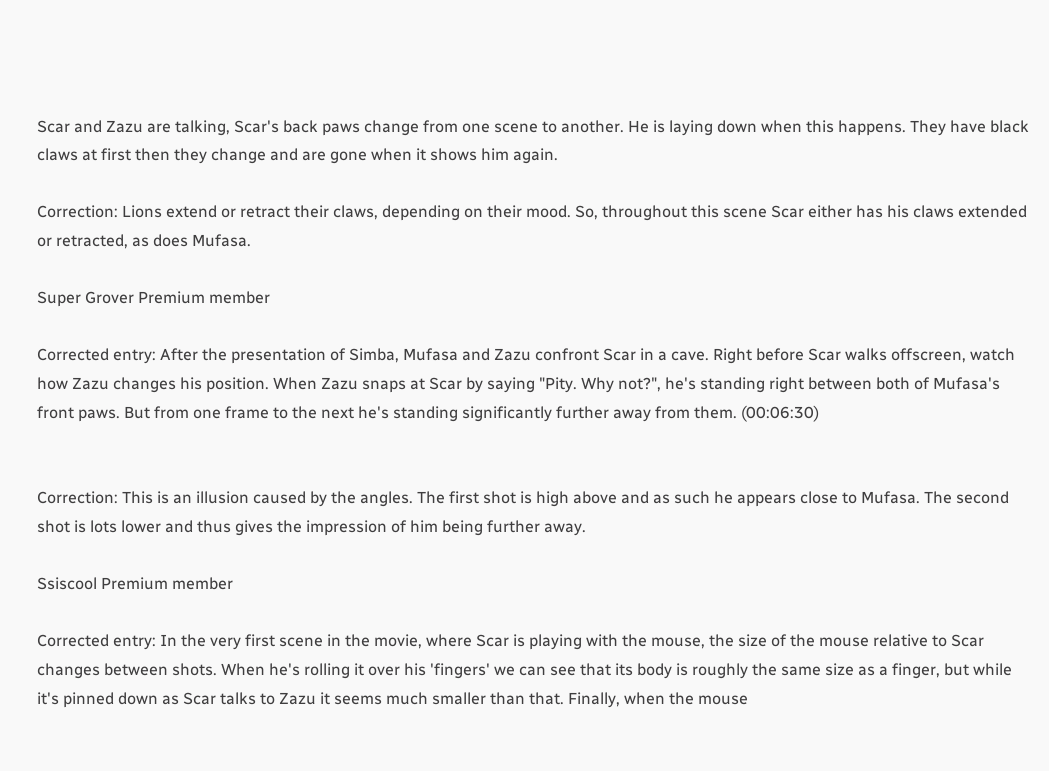Scar and Zazu are talking, Scar's back paws change from one scene to another. He is laying down when this happens. They have black claws at first then they change and are gone when it shows him again.

Correction: Lions extend or retract their claws, depending on their mood. So, throughout this scene Scar either has his claws extended or retracted, as does Mufasa.

Super Grover Premium member

Corrected entry: After the presentation of Simba, Mufasa and Zazu confront Scar in a cave. Right before Scar walks offscreen, watch how Zazu changes his position. When Zazu snaps at Scar by saying "Pity. Why not?", he's standing right between both of Mufasa's front paws. But from one frame to the next he's standing significantly further away from them. (00:06:30)


Correction: This is an illusion caused by the angles. The first shot is high above and as such he appears close to Mufasa. The second shot is lots lower and thus gives the impression of him being further away.

Ssiscool Premium member

Corrected entry: In the very first scene in the movie, where Scar is playing with the mouse, the size of the mouse relative to Scar changes between shots. When he's rolling it over his 'fingers' we can see that its body is roughly the same size as a finger, but while it's pinned down as Scar talks to Zazu it seems much smaller than that. Finally, when the mouse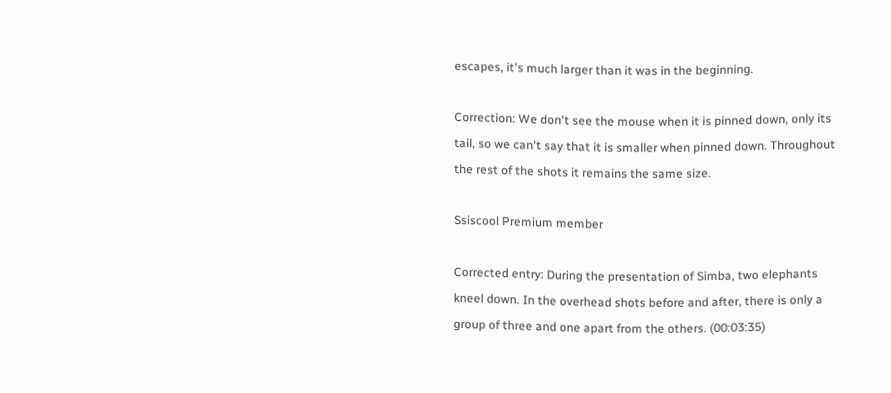escapes, it's much larger than it was in the beginning.

Correction: We don't see the mouse when it is pinned down, only its tail, so we can't say that it is smaller when pinned down. Throughout the rest of the shots it remains the same size.

Ssiscool Premium member

Corrected entry: During the presentation of Simba, two elephants kneel down. In the overhead shots before and after, there is only a group of three and one apart from the others. (00:03:35)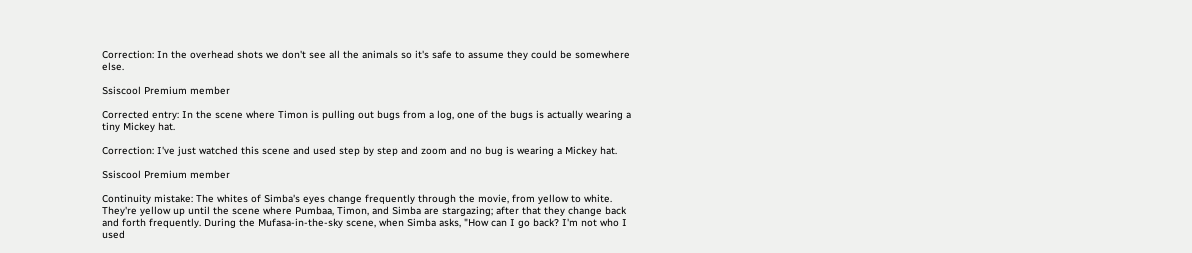Correction: In the overhead shots we don't see all the animals so it's safe to assume they could be somewhere else.

Ssiscool Premium member

Corrected entry: In the scene where Timon is pulling out bugs from a log, one of the bugs is actually wearing a tiny Mickey hat.

Correction: I've just watched this scene and used step by step and zoom and no bug is wearing a Mickey hat.

Ssiscool Premium member

Continuity mistake: The whites of Simba's eyes change frequently through the movie, from yellow to white. They're yellow up until the scene where Pumbaa, Timon, and Simba are stargazing; after that they change back and forth frequently. During the Mufasa-in-the-sky scene, when Simba asks, "How can I go back? I'm not who I used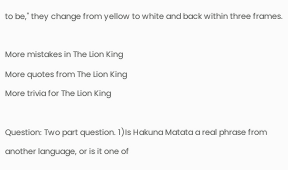to be," they change from yellow to white and back within three frames.

More mistakes in The Lion King
More quotes from The Lion King
More trivia for The Lion King

Question: Two part question. 1)Is Hakuna Matata a real phrase from another language, or is it one of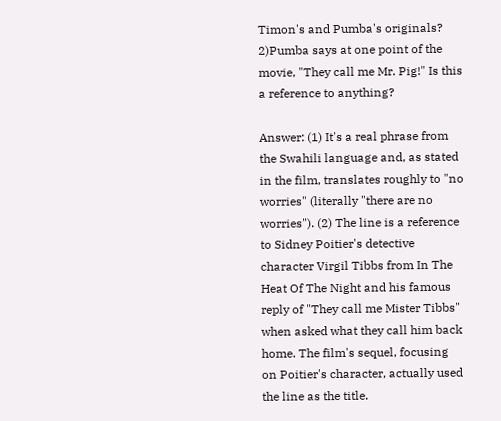Timon's and Pumba's originals? 2)Pumba says at one point of the movie, "They call me Mr. Pig!" Is this a reference to anything?

Answer: (1) It's a real phrase from the Swahili language and, as stated in the film, translates roughly to "no worries" (literally "there are no worries"). (2) The line is a reference to Sidney Poitier's detective character Virgil Tibbs from In The Heat Of The Night and his famous reply of "They call me Mister Tibbs" when asked what they call him back home. The film's sequel, focusing on Poitier's character, actually used the line as the title.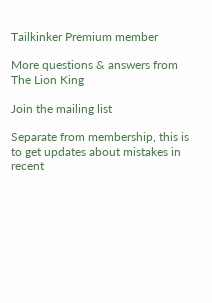Tailkinker Premium member

More questions & answers from The Lion King

Join the mailing list

Separate from membership, this is to get updates about mistakes in recent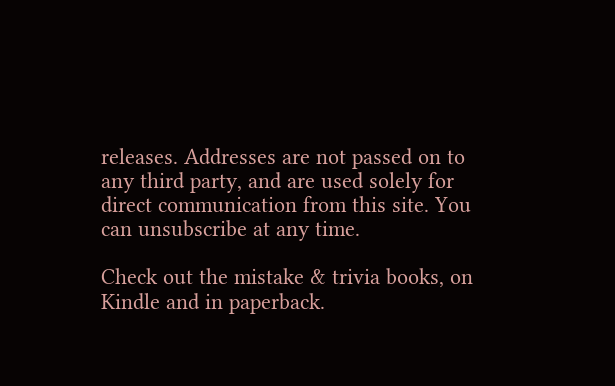releases. Addresses are not passed on to any third party, and are used solely for direct communication from this site. You can unsubscribe at any time.

Check out the mistake & trivia books, on Kindle and in paperback.